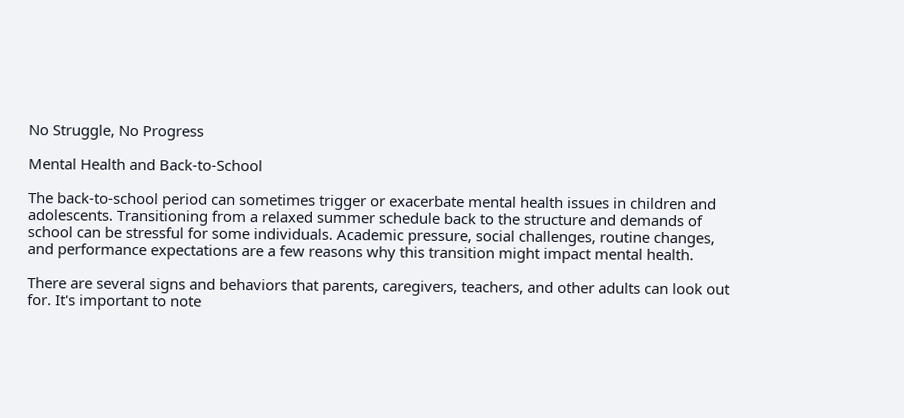No Struggle, No Progress

Mental Health and Back-to-School

The back-to-school period can sometimes trigger or exacerbate mental health issues in children and adolescents. Transitioning from a relaxed summer schedule back to the structure and demands of school can be stressful for some individuals. Academic pressure, social challenges, routine changes, and performance expectations are a few reasons why this transition might impact mental health.

There are several signs and behaviors that parents, caregivers, teachers, and other adults can look out for. It's important to note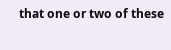that one or two of these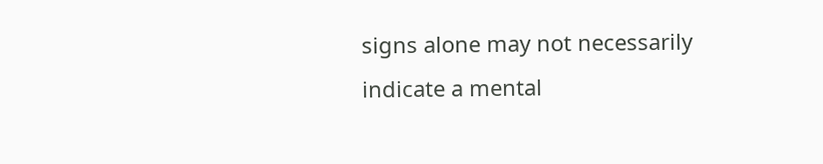signs alone may not necessarily indicate a mental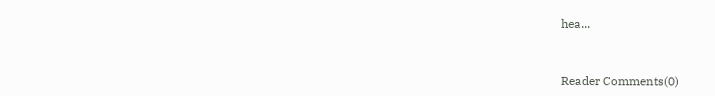hea...


Reader Comments(0)